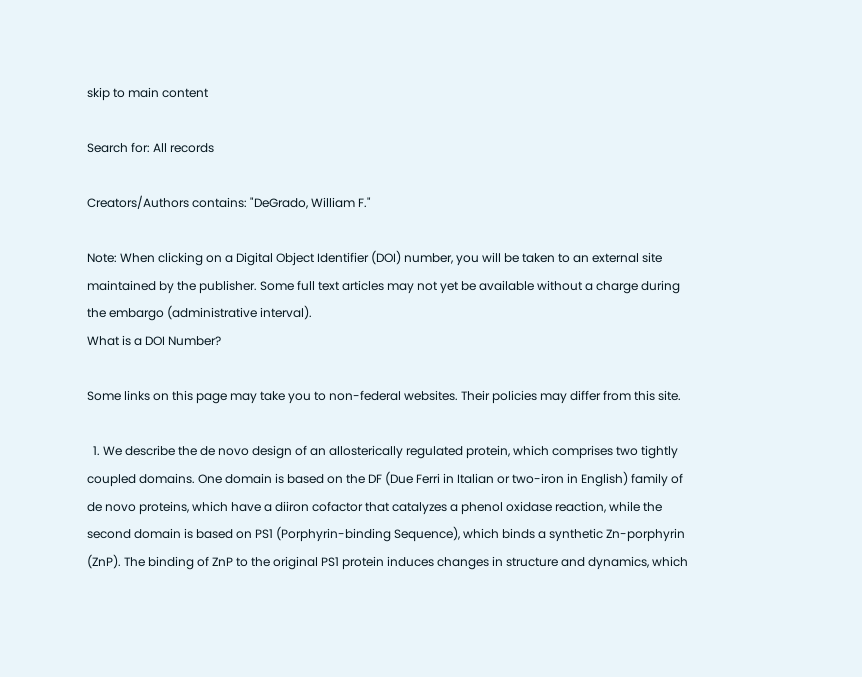skip to main content

Search for: All records

Creators/Authors contains: "DeGrado, William F."

Note: When clicking on a Digital Object Identifier (DOI) number, you will be taken to an external site maintained by the publisher. Some full text articles may not yet be available without a charge during the embargo (administrative interval).
What is a DOI Number?

Some links on this page may take you to non-federal websites. Their policies may differ from this site.

  1. We describe the de novo design of an allosterically regulated protein, which comprises two tightly coupled domains. One domain is based on the DF (Due Ferri in Italian or two-iron in English) family of de novo proteins, which have a diiron cofactor that catalyzes a phenol oxidase reaction, while the second domain is based on PS1 (Porphyrin-binding Sequence), which binds a synthetic Zn-porphyrin (ZnP). The binding of ZnP to the original PS1 protein induces changes in structure and dynamics, which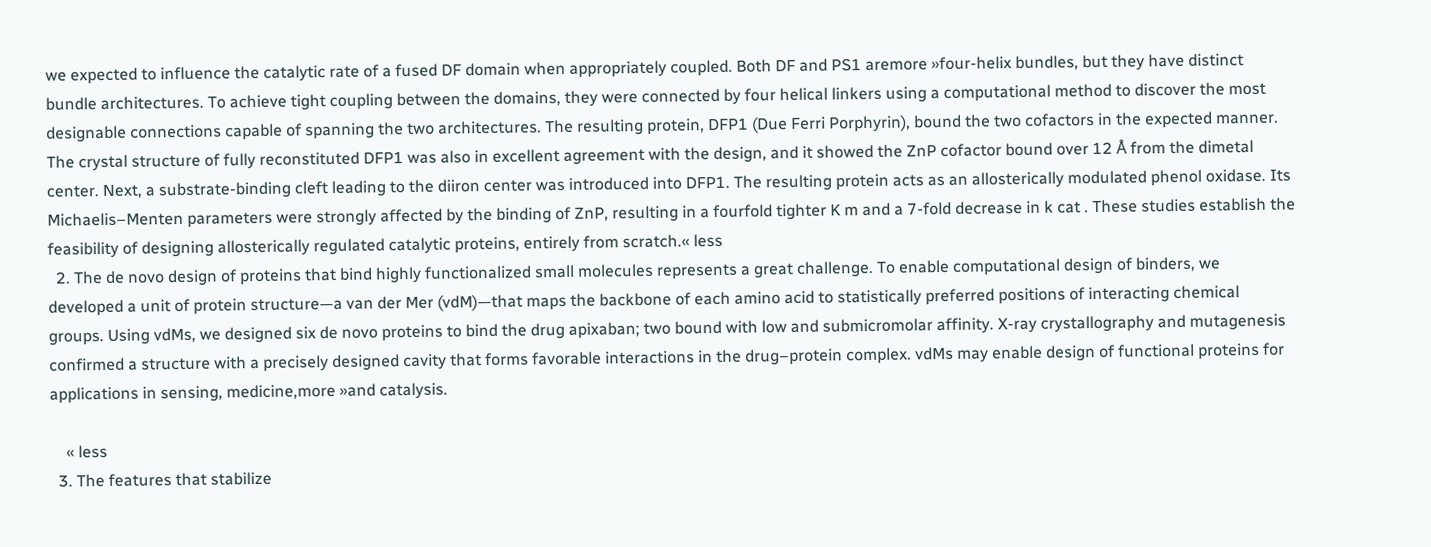we expected to influence the catalytic rate of a fused DF domain when appropriately coupled. Both DF and PS1 aremore »four-helix bundles, but they have distinct bundle architectures. To achieve tight coupling between the domains, they were connected by four helical linkers using a computational method to discover the most designable connections capable of spanning the two architectures. The resulting protein, DFP1 (Due Ferri Porphyrin), bound the two cofactors in the expected manner. The crystal structure of fully reconstituted DFP1 was also in excellent agreement with the design, and it showed the ZnP cofactor bound over 12 Å from the dimetal center. Next, a substrate-binding cleft leading to the diiron center was introduced into DFP1. The resulting protein acts as an allosterically modulated phenol oxidase. Its Michaelis–Menten parameters were strongly affected by the binding of ZnP, resulting in a fourfold tighter K m and a 7-fold decrease in k cat . These studies establish the feasibility of designing allosterically regulated catalytic proteins, entirely from scratch.« less
  2. The de novo design of proteins that bind highly functionalized small molecules represents a great challenge. To enable computational design of binders, we developed a unit of protein structure—a van der Mer (vdM)—that maps the backbone of each amino acid to statistically preferred positions of interacting chemical groups. Using vdMs, we designed six de novo proteins to bind the drug apixaban; two bound with low and submicromolar affinity. X-ray crystallography and mutagenesis confirmed a structure with a precisely designed cavity that forms favorable interactions in the drug–protein complex. vdMs may enable design of functional proteins for applications in sensing, medicine,more »and catalysis.

    « less
  3. The features that stabilize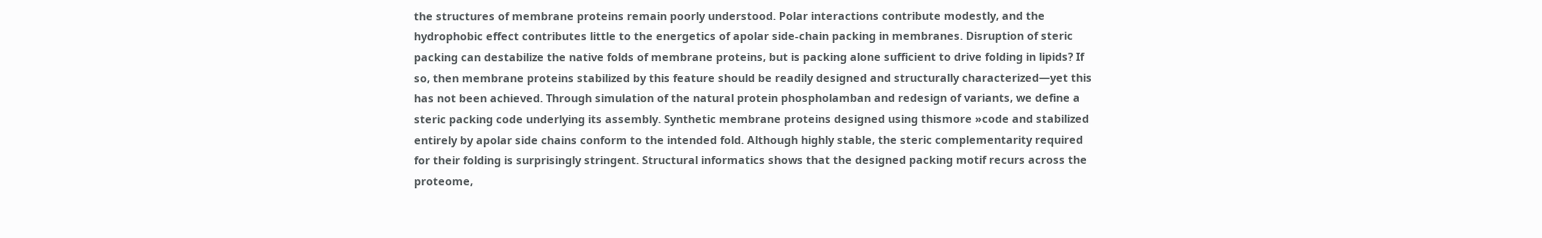the structures of membrane proteins remain poorly understood. Polar interactions contribute modestly, and the hydrophobic effect contributes little to the energetics of apolar side-chain packing in membranes. Disruption of steric packing can destabilize the native folds of membrane proteins, but is packing alone sufficient to drive folding in lipids? If so, then membrane proteins stabilized by this feature should be readily designed and structurally characterized—yet this has not been achieved. Through simulation of the natural protein phospholamban and redesign of variants, we define a steric packing code underlying its assembly. Synthetic membrane proteins designed using thismore »code and stabilized entirely by apolar side chains conform to the intended fold. Although highly stable, the steric complementarity required for their folding is surprisingly stringent. Structural informatics shows that the designed packing motif recurs across the proteome,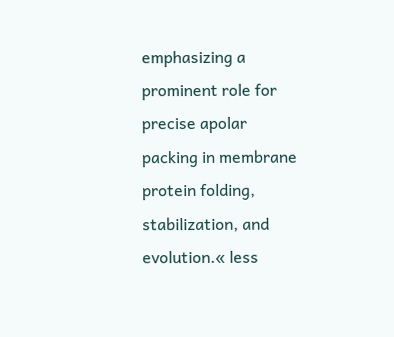emphasizing a prominent role for precise apolar packing in membrane protein folding, stabilization, and evolution.« less